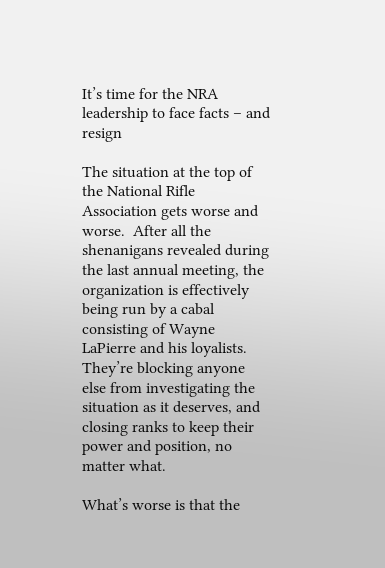It’s time for the NRA leadership to face facts – and resign

The situation at the top of the National Rifle Association gets worse and worse.  After all the shenanigans revealed during the last annual meeting, the organization is effectively being run by a cabal consisting of Wayne LaPierre and his loyalists.  They’re blocking anyone else from investigating the situation as it deserves, and closing ranks to keep their power and position, no matter what.

What’s worse is that the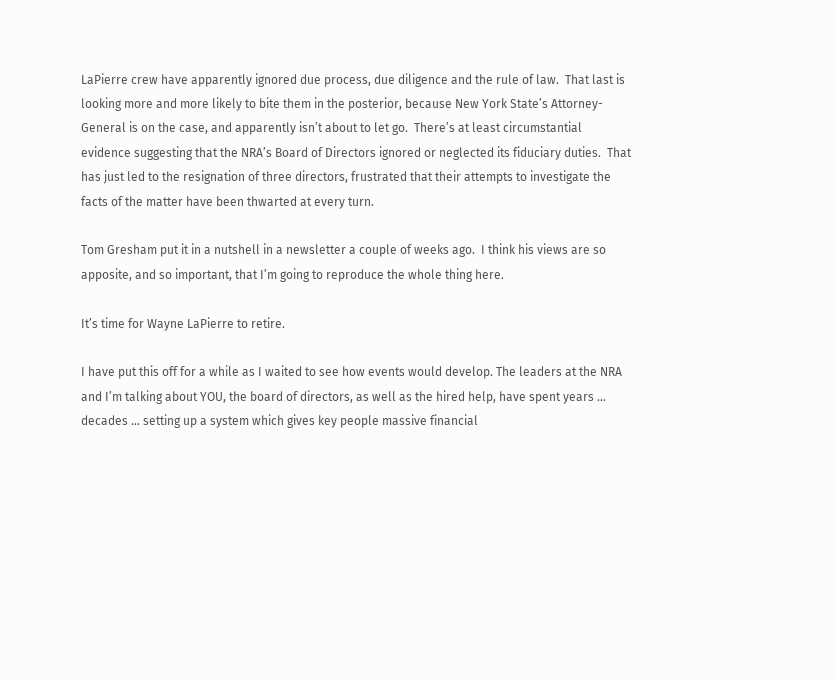LaPierre crew have apparently ignored due process, due diligence and the rule of law.  That last is looking more and more likely to bite them in the posterior, because New York State’s Attorney-General is on the case, and apparently isn’t about to let go.  There’s at least circumstantial evidence suggesting that the NRA’s Board of Directors ignored or neglected its fiduciary duties.  That has just led to the resignation of three directors, frustrated that their attempts to investigate the facts of the matter have been thwarted at every turn.

Tom Gresham put it in a nutshell in a newsletter a couple of weeks ago.  I think his views are so apposite, and so important, that I’m going to reproduce the whole thing here.

It’s time for Wayne LaPierre to retire.

I have put this off for a while as I waited to see how events would develop. The leaders at the NRA and I’m talking about YOU, the board of directors, as well as the hired help, have spent years … decades … setting up a system which gives key people massive financial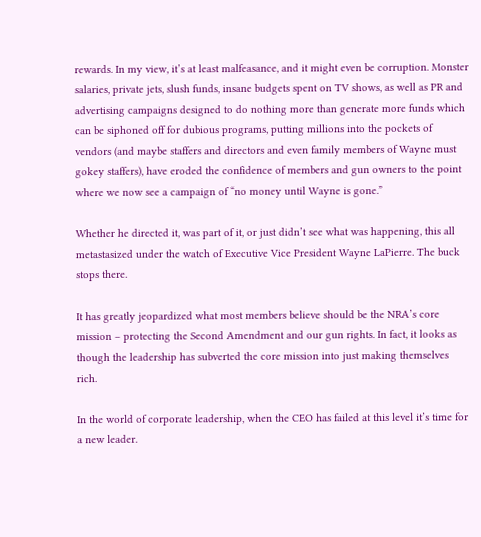rewards. In my view, it’s at least malfeasance, and it might even be corruption. Monster salaries, private jets, slush funds, insane budgets spent on TV shows, as well as PR and advertising campaigns designed to do nothing more than generate more funds which can be siphoned off for dubious programs, putting millions into the pockets of vendors (and maybe staffers and directors and even family members of Wayne must gokey staffers), have eroded the confidence of members and gun owners to the point where we now see a campaign of “no money until Wayne is gone.”

Whether he directed it, was part of it, or just didn’t see what was happening, this all metastasized under the watch of Executive Vice President Wayne LaPierre. The buck stops there.

It has greatly jeopardized what most members believe should be the NRA’s core mission – protecting the Second Amendment and our gun rights. In fact, it looks as though the leadership has subverted the core mission into just making themselves rich.

In the world of corporate leadership, when the CEO has failed at this level it’s time for a new leader.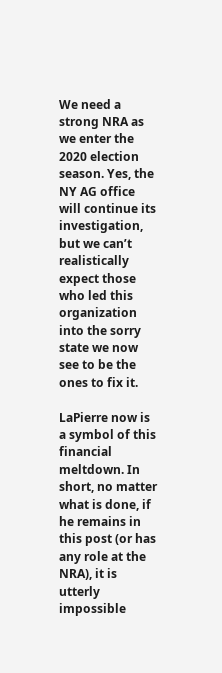We need a strong NRA as we enter the 2020 election season. Yes, the NY AG office will continue its investigation, but we can’t realistically expect those who led this organization into the sorry state we now see to be the ones to fix it.

LaPierre now is a symbol of this financial meltdown. In short, no matter what is done, if he remains in this post (or has any role at the NRA), it is utterly impossible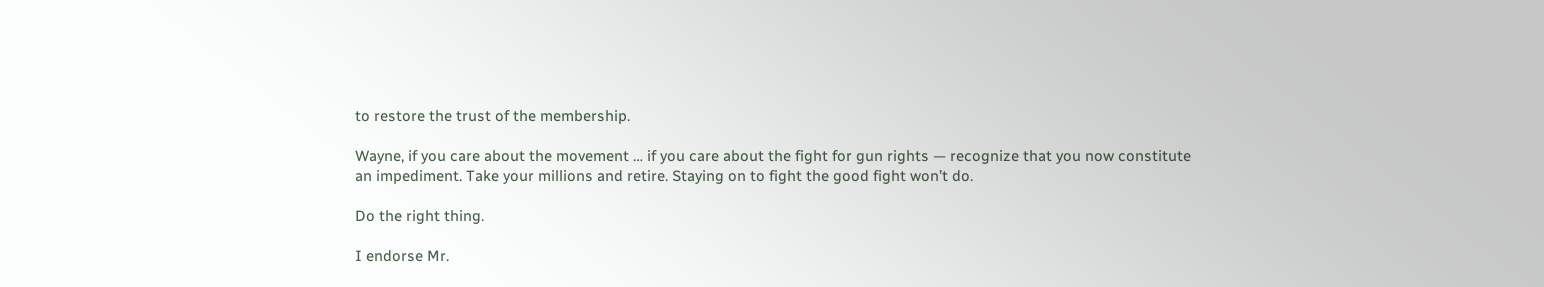to restore the trust of the membership.

Wayne, if you care about the movement … if you care about the fight for gun rights — recognize that you now constitute an impediment. Take your millions and retire. Staying on to fight the good fight won’t do.

Do the right thing.

I endorse Mr.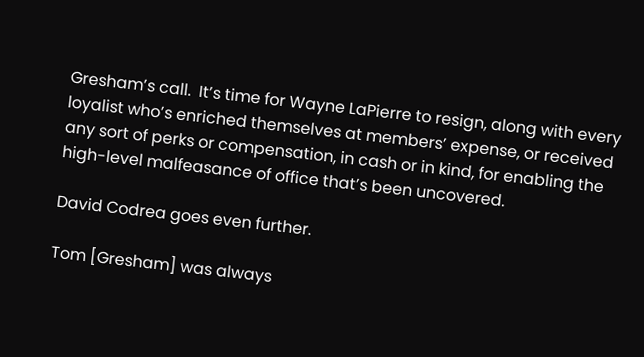Gresham’s call.  It’s time for Wayne LaPierre to resign, along with every loyalist who’s enriched themselves at members’ expense, or received any sort of perks or compensation, in cash or in kind, for enabling the high-level malfeasance of office that’s been uncovered.

David Codrea goes even further.

Tom [Gresham] was always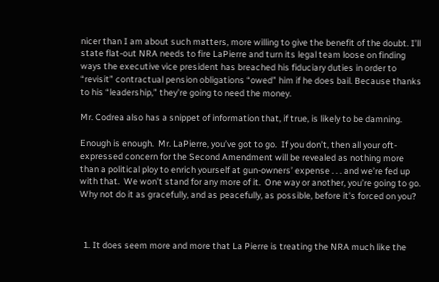nicer than I am about such matters, more willing to give the benefit of the doubt. I’ll state flat-out NRA needs to fire LaPierre and turn its legal team loose on finding ways the executive vice president has breached his fiduciary duties in order to “revisit” contractual pension obligations “owed” him if he does bail. Because thanks to his “leadership,” they’re going to need the money.

Mr. Codrea also has a snippet of information that, if true, is likely to be damning.

Enough is enough.  Mr. LaPierre, you’ve got to go.  If you don’t, then all your oft-expressed concern for the Second Amendment will be revealed as nothing more than a political ploy to enrich yourself at gun-owners’ expense . . . and we’re fed up with that.  We won’t stand for any more of it.  One way or another, you’re going to go.  Why not do it as gracefully, and as peacefully, as possible, before it’s forced on you?



  1. It does seem more and more that La Pierre is treating the NRA much like the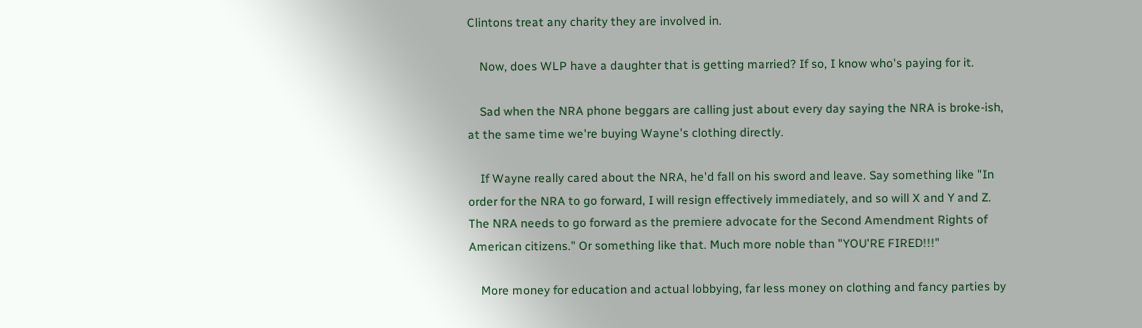Clintons treat any charity they are involved in.

    Now, does WLP have a daughter that is getting married? If so, I know who's paying for it.

    Sad when the NRA phone beggars are calling just about every day saying the NRA is broke-ish, at the same time we're buying Wayne's clothing directly.

    If Wayne really cared about the NRA, he'd fall on his sword and leave. Say something like "In order for the NRA to go forward, I will resign effectively immediately, and so will X and Y and Z. The NRA needs to go forward as the premiere advocate for the Second Amendment Rights of American citizens." Or something like that. Much more noble than "YOU'RE FIRED!!!"

    More money for education and actual lobbying, far less money on clothing and fancy parties by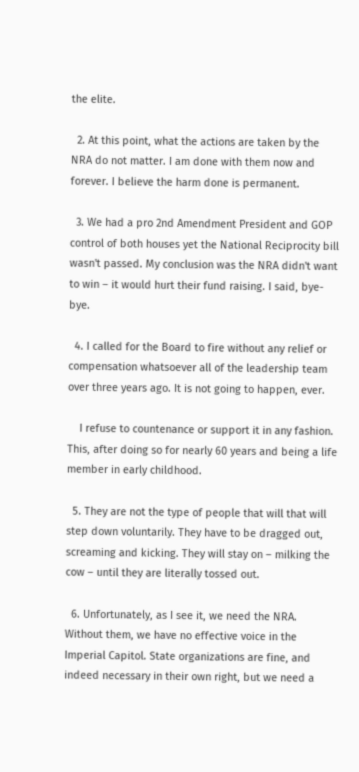the elite.

  2. At this point, what the actions are taken by the NRA do not matter. I am done with them now and forever. I believe the harm done is permanent.

  3. We had a pro 2nd Amendment President and GOP control of both houses yet the National Reciprocity bill wasn't passed. My conclusion was the NRA didn't want to win – it would hurt their fund raising. I said, bye-bye.

  4. I called for the Board to fire without any relief or compensation whatsoever all of the leadership team over three years ago. It is not going to happen, ever.

    I refuse to countenance or support it in any fashion. This, after doing so for nearly 60 years and being a life member in early childhood.

  5. They are not the type of people that will that will step down voluntarily. They have to be dragged out, screaming and kicking. They will stay on – milking the cow – until they are literally tossed out.

  6. Unfortunately, as I see it, we need the NRA. Without them, we have no effective voice in the Imperial Capitol. State organizations are fine, and indeed necessary in their own right, but we need a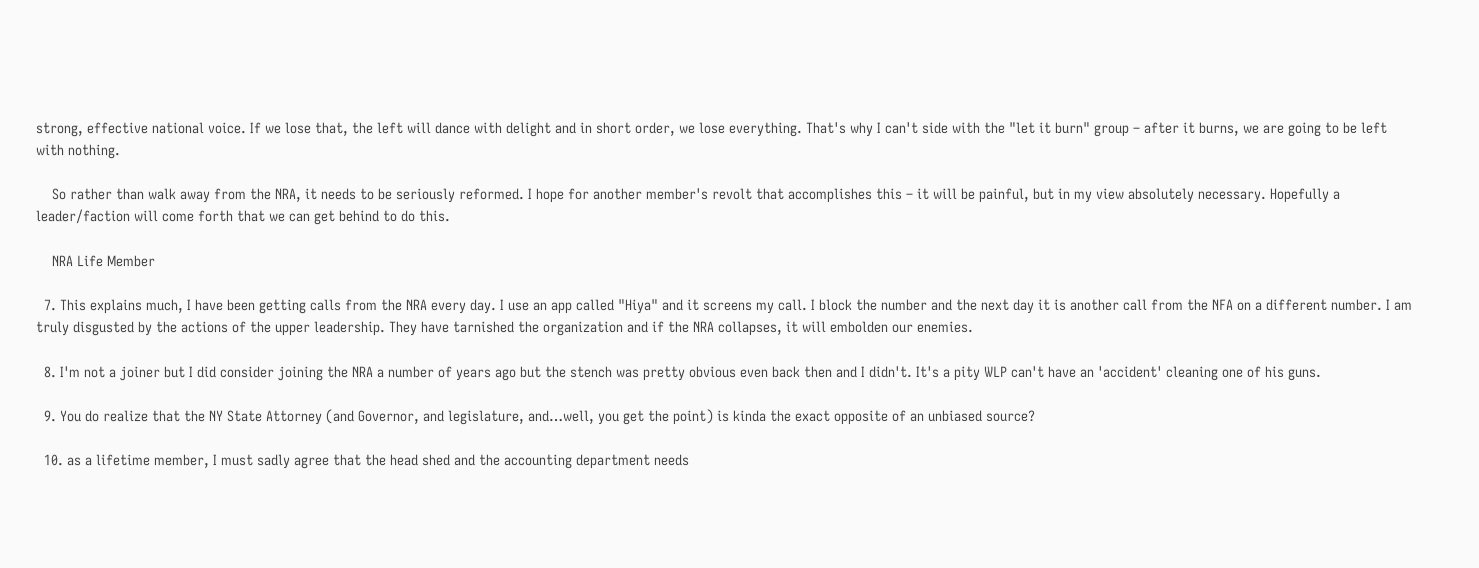strong, effective national voice. If we lose that, the left will dance with delight and in short order, we lose everything. That's why I can't side with the "let it burn" group – after it burns, we are going to be left with nothing.

    So rather than walk away from the NRA, it needs to be seriously reformed. I hope for another member's revolt that accomplishes this – it will be painful, but in my view absolutely necessary. Hopefully a leader/faction will come forth that we can get behind to do this.

    NRA Life Member

  7. This explains much, I have been getting calls from the NRA every day. I use an app called "Hiya" and it screens my call. I block the number and the next day it is another call from the NFA on a different number. I am truly disgusted by the actions of the upper leadership. They have tarnished the organization and if the NRA collapses, it will embolden our enemies.

  8. I'm not a joiner but I did consider joining the NRA a number of years ago but the stench was pretty obvious even back then and I didn't. It's a pity WLP can't have an 'accident' cleaning one of his guns.

  9. You do realize that the NY State Attorney (and Governor, and legislature, and…well, you get the point) is kinda the exact opposite of an unbiased source?

  10. as a lifetime member, I must sadly agree that the head shed and the accounting department needs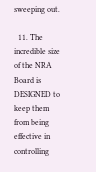sweeping out.

  11. The incredible size of the NRA Board is DESIGNED to keep them from being effective in controlling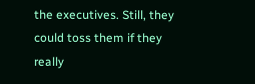the executives. Still, they could toss them if they really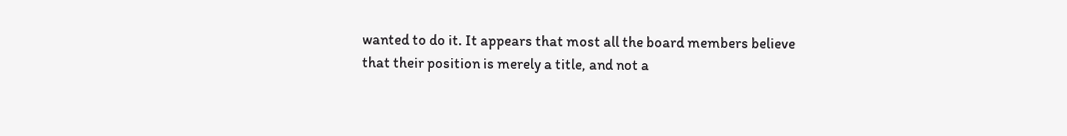wanted to do it. It appears that most all the board members believe that their position is merely a title, and not a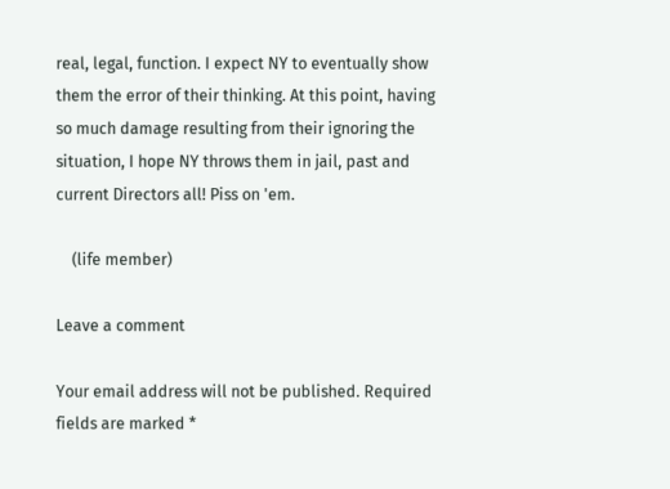real, legal, function. I expect NY to eventually show them the error of their thinking. At this point, having so much damage resulting from their ignoring the situation, I hope NY throws them in jail, past and current Directors all! Piss on 'em.

    (life member)

Leave a comment

Your email address will not be published. Required fields are marked *